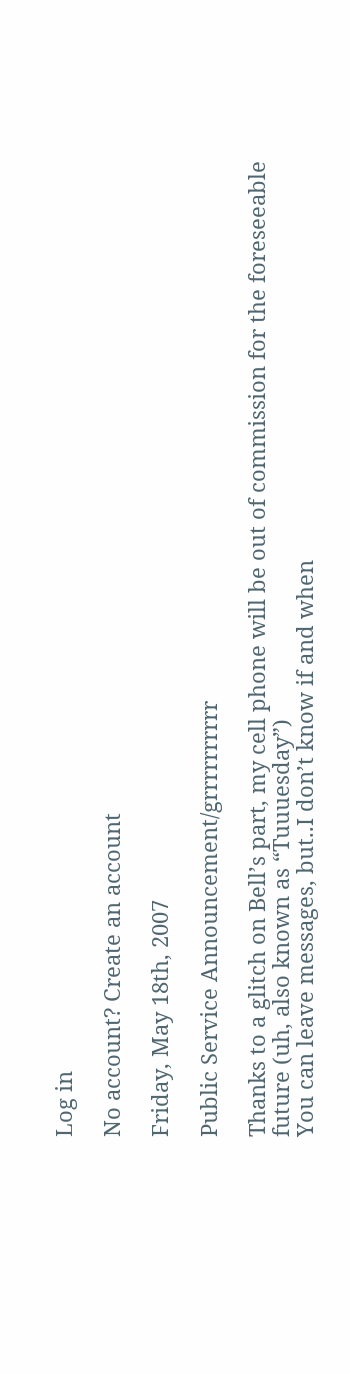Log in

No account? Create an account

Friday, May 18th, 2007

Public Service Announcement/grrrrrrrrrr

Thanks to a glitch on Bell’s part, my cell phone will be out of commission for the foreseeable future (uh, also known as “Tuuuesday”)
You can leave messages, but..I don’t know if and when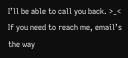I’ll be able to call you back. >_<
If you need to reach me, email’s the way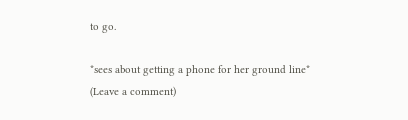to go.

*sees about getting a phone for her ground line*
(Leave a comment)